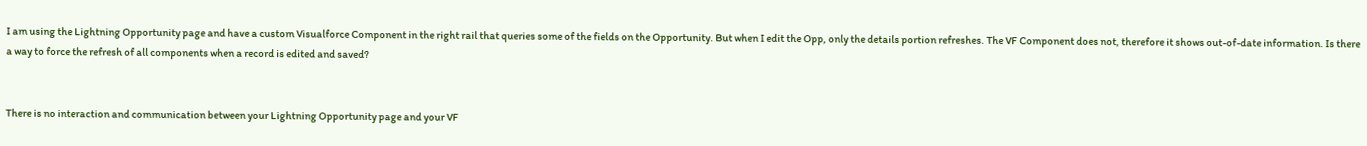I am using the Lightning Opportunity page and have a custom Visualforce Component in the right rail that queries some of the fields on the Opportunity. But when I edit the Opp, only the details portion refreshes. The VF Component does not, therefore it shows out-of-date information. Is there a way to force the refresh of all components when a record is edited and saved?


There is no interaction and communication between your Lightning Opportunity page and your VF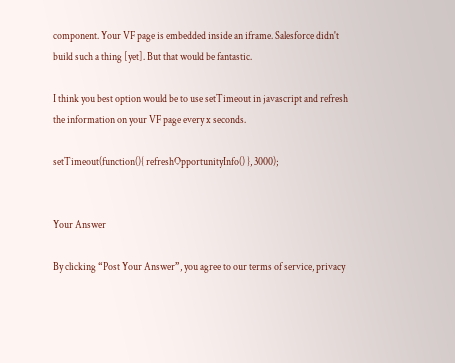component. Your VF page is embedded inside an iframe. Salesforce didn't build such a thing [yet]. But that would be fantastic.

I think you best option would be to use setTimeout in javascript and refresh the information on your VF page every x seconds.

setTimeout(function(){ refreshOpportunityInfo() }, 3000);


Your Answer

By clicking “Post Your Answer”, you agree to our terms of service, privacy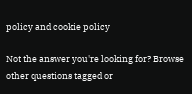policy and cookie policy

Not the answer you're looking for? Browse other questions tagged or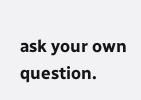ask your own question.